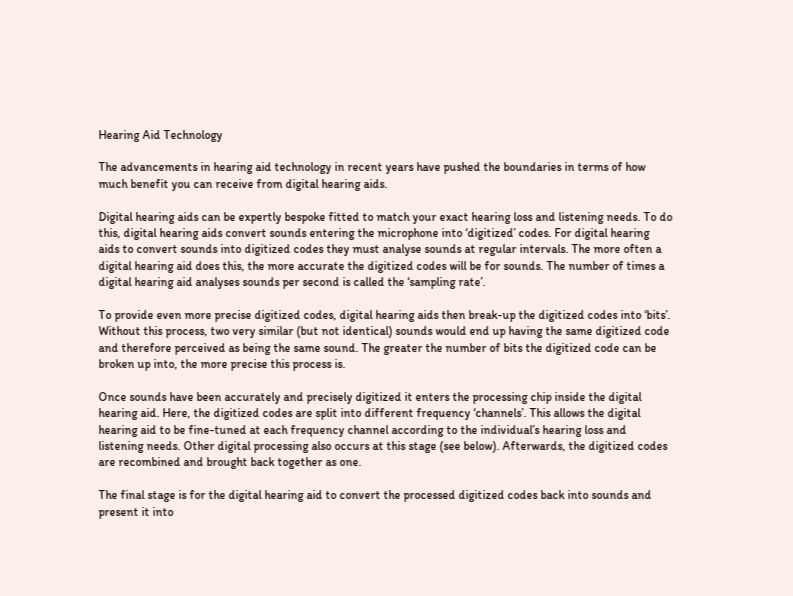Hearing Aid Technology

The advancements in hearing aid technology in recent years have pushed the boundaries in terms of how much benefit you can receive from digital hearing aids.

Digital hearing aids can be expertly bespoke fitted to match your exact hearing loss and listening needs. To do this, digital hearing aids convert sounds entering the microphone into ‘digitized’ codes. For digital hearing aids to convert sounds into digitized codes they must analyse sounds at regular intervals. The more often a digital hearing aid does this, the more accurate the digitized codes will be for sounds. The number of times a digital hearing aid analyses sounds per second is called the ‘sampling rate’.

To provide even more precise digitized codes, digital hearing aids then break-up the digitized codes into ‘bits’. Without this process, two very similar (but not identical) sounds would end up having the same digitized code and therefore perceived as being the same sound. The greater the number of bits the digitized code can be broken up into, the more precise this process is.

Once sounds have been accurately and precisely digitized it enters the processing chip inside the digital hearing aid. Here, the digitized codes are split into different frequency ‘channels’. This allows the digital hearing aid to be fine-tuned at each frequency channel according to the individual’s hearing loss and listening needs. Other digital processing also occurs at this stage (see below). Afterwards, the digitized codes are recombined and brought back together as one.

The final stage is for the digital hearing aid to convert the processed digitized codes back into sounds and present it into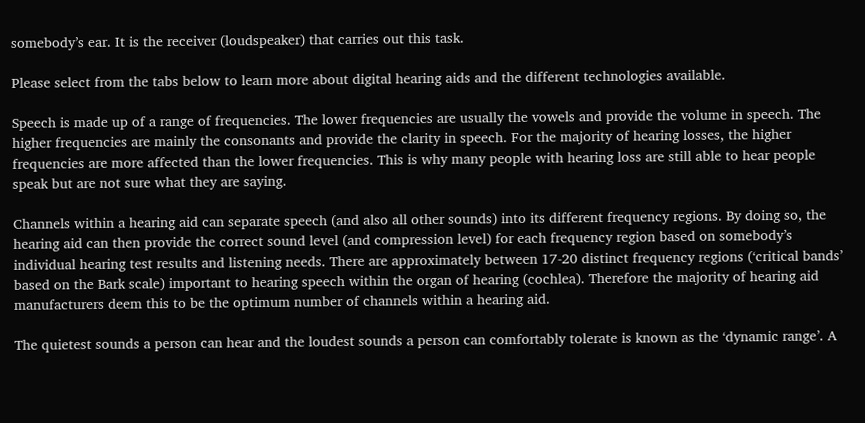somebody’s ear. It is the receiver (loudspeaker) that carries out this task.

Please select from the tabs below to learn more about digital hearing aids and the different technologies available.

Speech is made up of a range of frequencies. The lower frequencies are usually the vowels and provide the volume in speech. The higher frequencies are mainly the consonants and provide the clarity in speech. For the majority of hearing losses, the higher frequencies are more affected than the lower frequencies. This is why many people with hearing loss are still able to hear people speak but are not sure what they are saying.

Channels within a hearing aid can separate speech (and also all other sounds) into its different frequency regions. By doing so, the hearing aid can then provide the correct sound level (and compression level) for each frequency region based on somebody’s individual hearing test results and listening needs. There are approximately between 17-20 distinct frequency regions (‘critical bands’ based on the Bark scale) important to hearing speech within the organ of hearing (cochlea). Therefore the majority of hearing aid manufacturers deem this to be the optimum number of channels within a hearing aid.

The quietest sounds a person can hear and the loudest sounds a person can comfortably tolerate is known as the ‘dynamic range’. A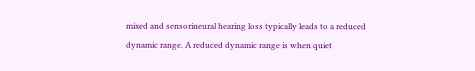mixed and sensorineural hearing loss typically leads to a reduced dynamic range. A reduced dynamic range is when quiet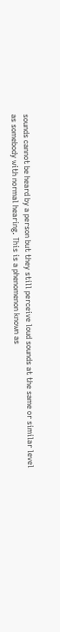sounds cannot be heard by a person but they still perceive loud sounds at the same or similar level as somebody with normal hearing. This is a phenomenon known as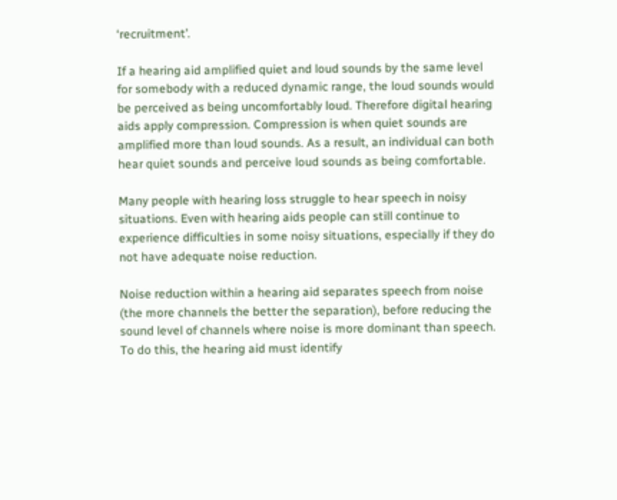‘recruitment’.

If a hearing aid amplified quiet and loud sounds by the same level for somebody with a reduced dynamic range, the loud sounds would be perceived as being uncomfortably loud. Therefore digital hearing aids apply compression. Compression is when quiet sounds are amplified more than loud sounds. As a result, an individual can both hear quiet sounds and perceive loud sounds as being comfortable.

Many people with hearing loss struggle to hear speech in noisy situations. Even with hearing aids people can still continue to experience difficulties in some noisy situations, especially if they do not have adequate noise reduction.

Noise reduction within a hearing aid separates speech from noise (the more channels the better the separation), before reducing the sound level of channels where noise is more dominant than speech. To do this, the hearing aid must identify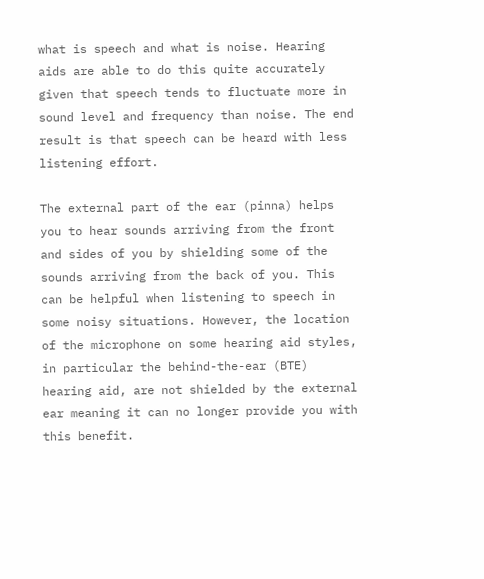what is speech and what is noise. Hearing aids are able to do this quite accurately given that speech tends to fluctuate more in sound level and frequency than noise. The end result is that speech can be heard with less listening effort.

The external part of the ear (pinna) helps you to hear sounds arriving from the front and sides of you by shielding some of the sounds arriving from the back of you. This can be helpful when listening to speech in some noisy situations. However, the location of the microphone on some hearing aid styles, in particular the behind-the-ear (BTE) hearing aid, are not shielded by the external ear meaning it can no longer provide you with this benefit.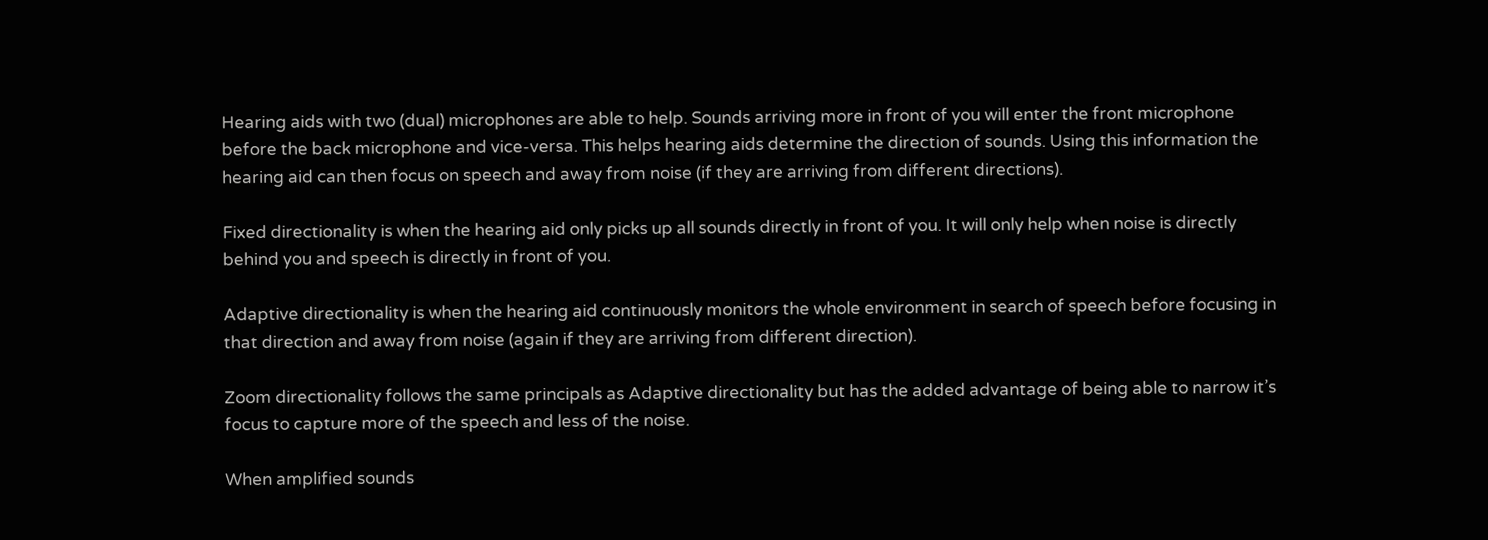Hearing aids with two (dual) microphones are able to help. Sounds arriving more in front of you will enter the front microphone before the back microphone and vice-versa. This helps hearing aids determine the direction of sounds. Using this information the hearing aid can then focus on speech and away from noise (if they are arriving from different directions).

Fixed directionality is when the hearing aid only picks up all sounds directly in front of you. It will only help when noise is directly behind you and speech is directly in front of you.

Adaptive directionality is when the hearing aid continuously monitors the whole environment in search of speech before focusing in that direction and away from noise (again if they are arriving from different direction).

Zoom directionality follows the same principals as Adaptive directionality but has the added advantage of being able to narrow it’s focus to capture more of the speech and less of the noise.

When amplified sounds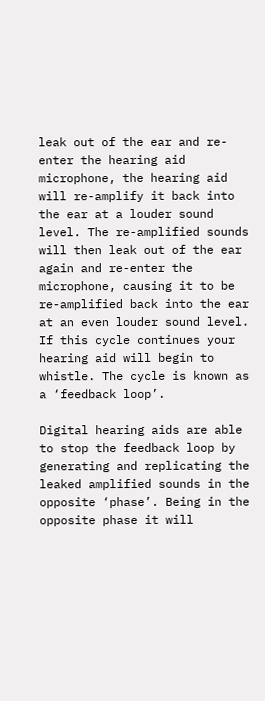leak out of the ear and re-enter the hearing aid microphone, the hearing aid will re-amplify it back into the ear at a louder sound level. The re-amplified sounds will then leak out of the ear again and re-enter the microphone, causing it to be re-amplified back into the ear at an even louder sound level. If this cycle continues your hearing aid will begin to whistle. The cycle is known as a ‘feedback loop’.

Digital hearing aids are able to stop the feedback loop by generating and replicating the leaked amplified sounds in the opposite ‘phase’. Being in the opposite phase it will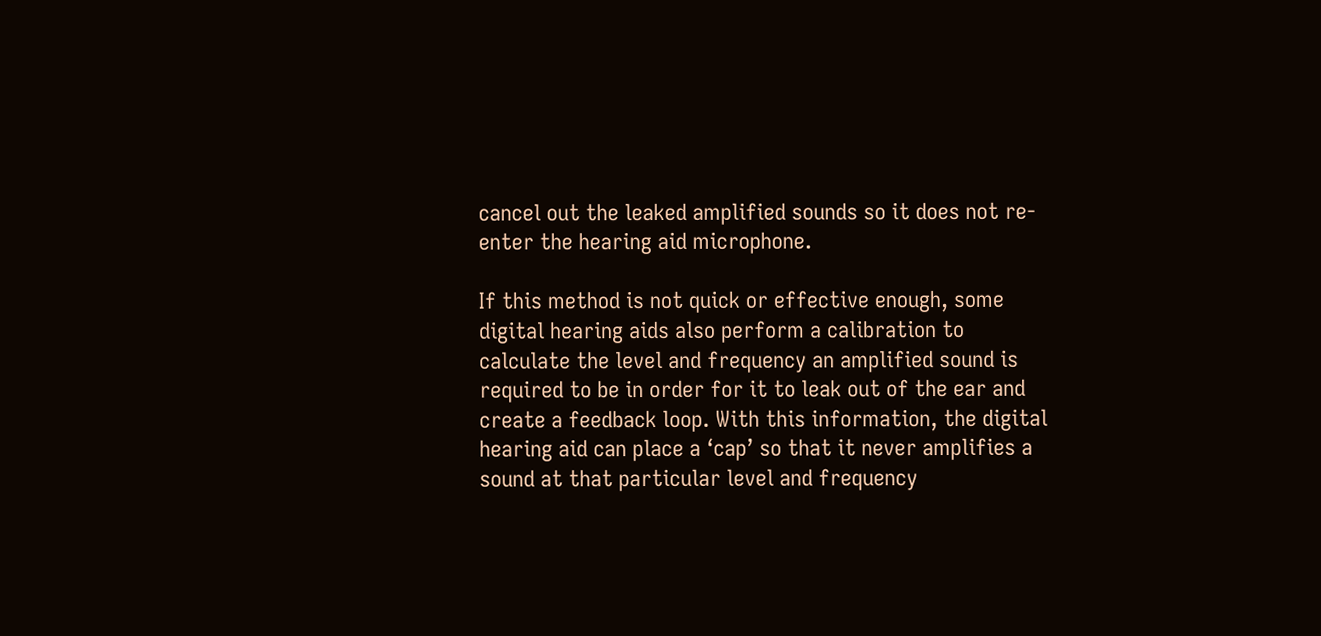cancel out the leaked amplified sounds so it does not re-enter the hearing aid microphone.

If this method is not quick or effective enough, some digital hearing aids also perform a calibration to calculate the level and frequency an amplified sound is required to be in order for it to leak out of the ear and create a feedback loop. With this information, the digital hearing aid can place a ‘cap’ so that it never amplifies a sound at that particular level and frequency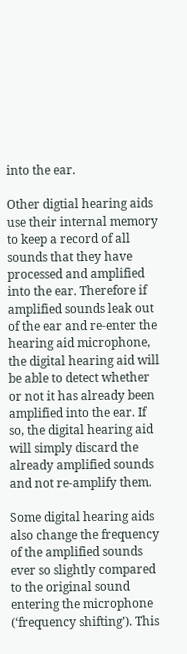into the ear.

Other digtial hearing aids use their internal memory to keep a record of all sounds that they have processed and amplified into the ear. Therefore if amplified sounds leak out of the ear and re-enter the hearing aid microphone, the digital hearing aid will be able to detect whether or not it has already been amplified into the ear. If so, the digital hearing aid will simply discard the already amplified sounds and not re-amplify them.

Some digital hearing aids also change the frequency of the amplified sounds ever so slightly compared to the original sound entering the microphone (‘frequency shifting’). This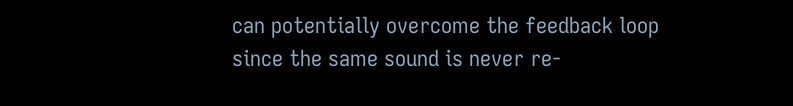can potentially overcome the feedback loop since the same sound is never re-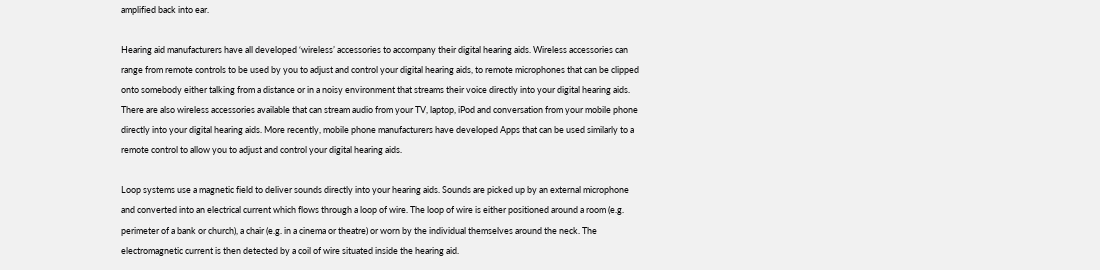amplified back into ear.

Hearing aid manufacturers have all developed ‘wireless’ accessories to accompany their digital hearing aids. Wireless accessories can range from remote controls to be used by you to adjust and control your digital hearing aids, to remote microphones that can be clipped onto somebody either talking from a distance or in a noisy environment that streams their voice directly into your digital hearing aids. There are also wireless accessories available that can stream audio from your TV, laptop, iPod and conversation from your mobile phone directly into your digital hearing aids. More recently, mobile phone manufacturers have developed Apps that can be used similarly to a remote control to allow you to adjust and control your digital hearing aids.

Loop systems use a magnetic field to deliver sounds directly into your hearing aids. Sounds are picked up by an external microphone and converted into an electrical current which flows through a loop of wire. The loop of wire is either positioned around a room (e.g. perimeter of a bank or church), a chair (e.g. in a cinema or theatre) or worn by the individual themselves around the neck. The electromagnetic current is then detected by a coil of wire situated inside the hearing aid.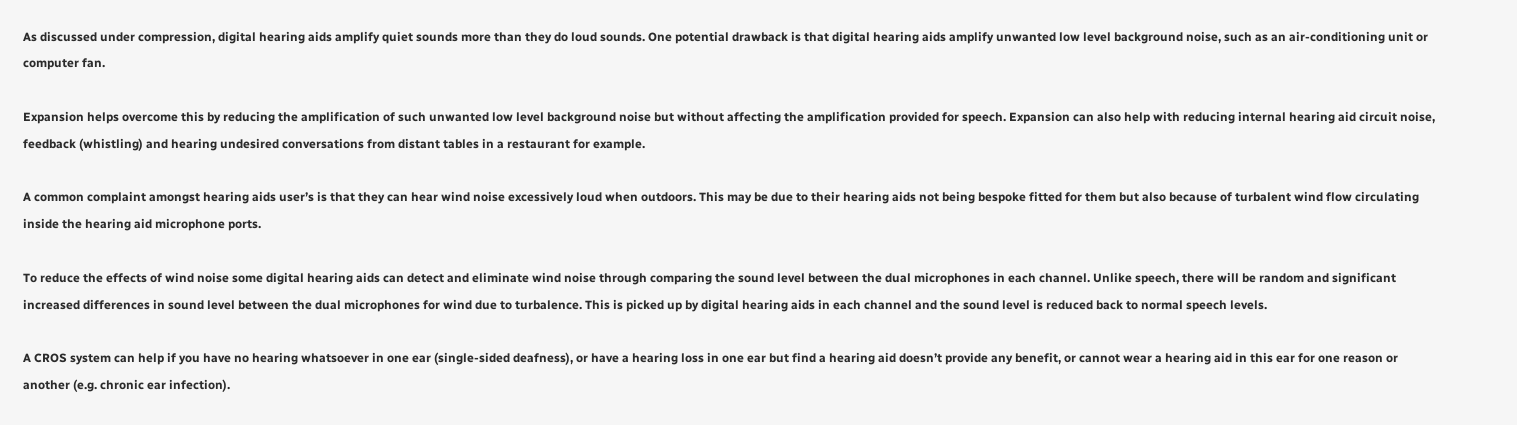As discussed under compression, digital hearing aids amplify quiet sounds more than they do loud sounds. One potential drawback is that digital hearing aids amplify unwanted low level background noise, such as an air-conditioning unit or computer fan.

Expansion helps overcome this by reducing the amplification of such unwanted low level background noise but without affecting the amplification provided for speech. Expansion can also help with reducing internal hearing aid circuit noise, feedback (whistling) and hearing undesired conversations from distant tables in a restaurant for example.

A common complaint amongst hearing aids user’s is that they can hear wind noise excessively loud when outdoors. This may be due to their hearing aids not being bespoke fitted for them but also because of turbalent wind flow circulating inside the hearing aid microphone ports.

To reduce the effects of wind noise some digital hearing aids can detect and eliminate wind noise through comparing the sound level between the dual microphones in each channel. Unlike speech, there will be random and significant increased differences in sound level between the dual microphones for wind due to turbalence. This is picked up by digital hearing aids in each channel and the sound level is reduced back to normal speech levels.

A CROS system can help if you have no hearing whatsoever in one ear (single-sided deafness), or have a hearing loss in one ear but find a hearing aid doesn’t provide any benefit, or cannot wear a hearing aid in this ear for one reason or another (e.g. chronic ear infection).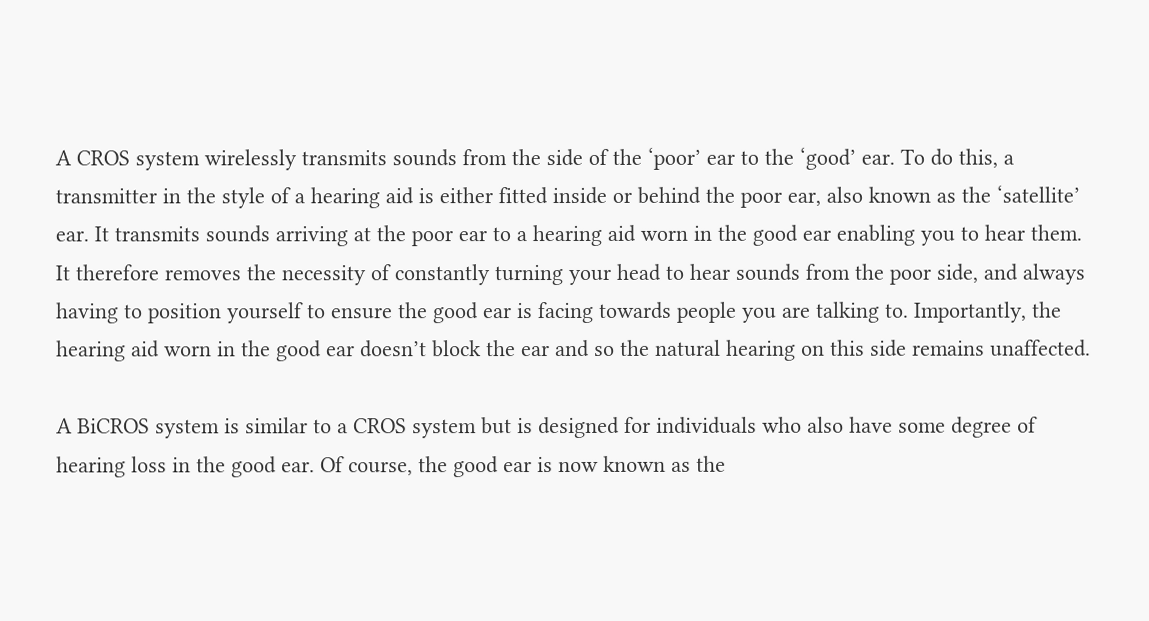A CROS system wirelessly transmits sounds from the side of the ‘poor’ ear to the ‘good’ ear. To do this, a transmitter in the style of a hearing aid is either fitted inside or behind the poor ear, also known as the ‘satellite’ ear. It transmits sounds arriving at the poor ear to a hearing aid worn in the good ear enabling you to hear them. It therefore removes the necessity of constantly turning your head to hear sounds from the poor side, and always having to position yourself to ensure the good ear is facing towards people you are talking to. Importantly, the hearing aid worn in the good ear doesn’t block the ear and so the natural hearing on this side remains unaffected.

A BiCROS system is similar to a CROS system but is designed for individuals who also have some degree of hearing loss in the good ear. Of course, the good ear is now known as the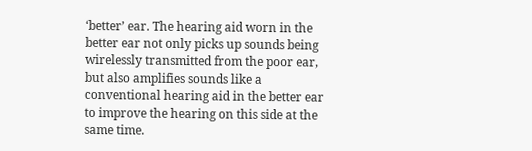‘better’ ear. The hearing aid worn in the better ear not only picks up sounds being wirelessly transmitted from the poor ear, but also amplifies sounds like a conventional hearing aid in the better ear to improve the hearing on this side at the same time.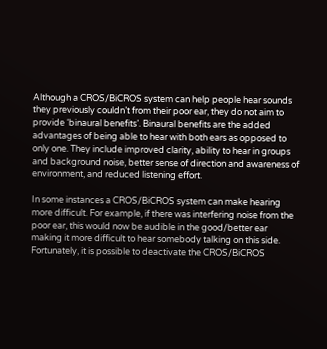Although a CROS/BiCROS system can help people hear sounds they previously couldn’t from their poor ear, they do not aim to provide ‘binaural benefits’. Binaural benefits are the added advantages of being able to hear with both ears as opposed to only one. They include improved clarity, ability to hear in groups and background noise, better sense of direction and awareness of environment, and reduced listening effort.

In some instances a CROS/BiCROS system can make hearing more difficult. For example, if there was interfering noise from the poor ear, this would now be audible in the good/better ear making it more difficult to hear somebody talking on this side. Fortunately, it is possible to deactivate the CROS/BiCROS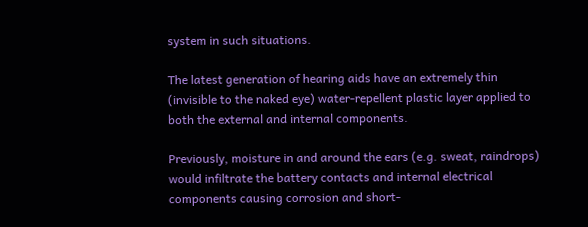system in such situations.

The latest generation of hearing aids have an extremely thin (invisible to the naked eye) water-repellent plastic layer applied to both the external and internal components.

Previously, moisture in and around the ears (e.g. sweat, raindrops) would infiltrate the battery contacts and internal electrical components causing corrosion and short-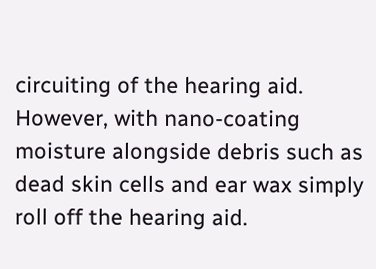circuiting of the hearing aid. However, with nano-coating moisture alongside debris such as dead skin cells and ear wax simply roll off the hearing aid.